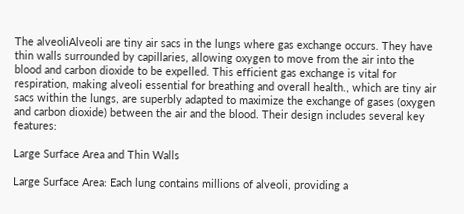The alveoliAlveoli are tiny air sacs in the lungs where gas exchange occurs. They have thin walls surrounded by capillaries, allowing oxygen to move from the air into the blood and carbon dioxide to be expelled. This efficient gas exchange is vital for respiration, making alveoli essential for breathing and overall health., which are tiny air sacs within the lungs, are superbly adapted to maximize the exchange of gases (oxygen and carbon dioxide) between the air and the blood. Their design includes several key features:

Large Surface Area and Thin Walls

Large Surface Area: Each lung contains millions of alveoli, providing a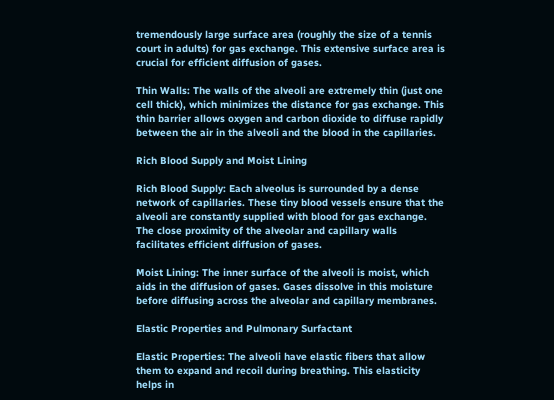tremendously large surface area (roughly the size of a tennis court in adults) for gas exchange. This extensive surface area is crucial for efficient diffusion of gases.

Thin Walls: The walls of the alveoli are extremely thin (just one cell thick), which minimizes the distance for gas exchange. This thin barrier allows oxygen and carbon dioxide to diffuse rapidly between the air in the alveoli and the blood in the capillaries.

Rich Blood Supply and Moist Lining

Rich Blood Supply: Each alveolus is surrounded by a dense network of capillaries. These tiny blood vessels ensure that the alveoli are constantly supplied with blood for gas exchange. The close proximity of the alveolar and capillary walls facilitates efficient diffusion of gases.

Moist Lining: The inner surface of the alveoli is moist, which aids in the diffusion of gases. Gases dissolve in this moisture before diffusing across the alveolar and capillary membranes.

Elastic Properties and Pulmonary Surfactant

Elastic Properties: The alveoli have elastic fibers that allow them to expand and recoil during breathing. This elasticity helps in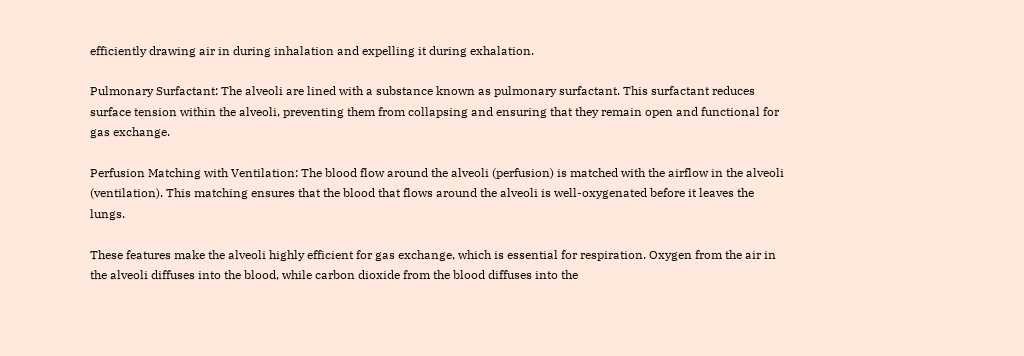efficiently drawing air in during inhalation and expelling it during exhalation.

Pulmonary Surfactant: The alveoli are lined with a substance known as pulmonary surfactant. This surfactant reduces surface tension within the alveoli, preventing them from collapsing and ensuring that they remain open and functional for gas exchange.

Perfusion Matching with Ventilation: The blood flow around the alveoli (perfusion) is matched with the airflow in the alveoli (ventilation). This matching ensures that the blood that flows around the alveoli is well-oxygenated before it leaves the lungs.

These features make the alveoli highly efficient for gas exchange, which is essential for respiration. Oxygen from the air in the alveoli diffuses into the blood, while carbon dioxide from the blood diffuses into the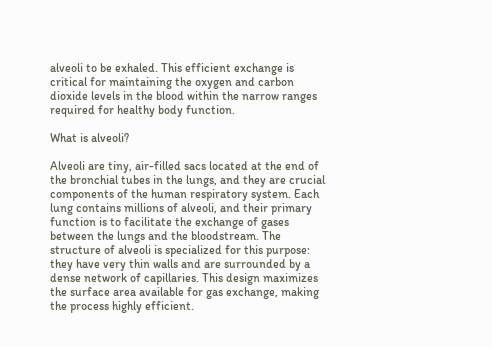alveoli to be exhaled. This efficient exchange is critical for maintaining the oxygen and carbon dioxide levels in the blood within the narrow ranges required for healthy body function.

What is alveoli?

Alveoli are tiny, air-filled sacs located at the end of the bronchial tubes in the lungs, and they are crucial components of the human respiratory system. Each lung contains millions of alveoli, and their primary function is to facilitate the exchange of gases between the lungs and the bloodstream. The structure of alveoli is specialized for this purpose: they have very thin walls and are surrounded by a dense network of capillaries. This design maximizes the surface area available for gas exchange, making the process highly efficient.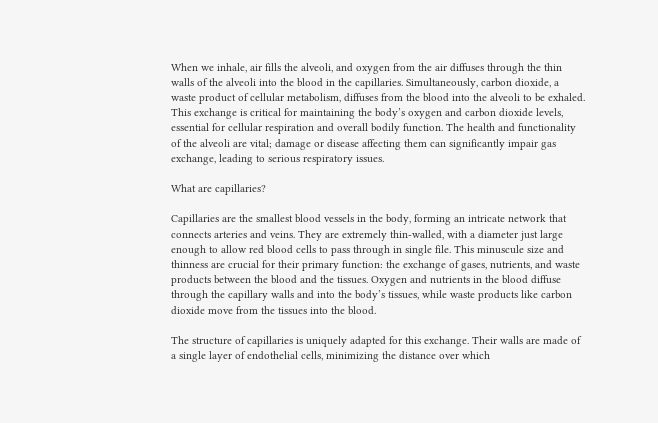When we inhale, air fills the alveoli, and oxygen from the air diffuses through the thin walls of the alveoli into the blood in the capillaries. Simultaneously, carbon dioxide, a waste product of cellular metabolism, diffuses from the blood into the alveoli to be exhaled. This exchange is critical for maintaining the body’s oxygen and carbon dioxide levels, essential for cellular respiration and overall bodily function. The health and functionality of the alveoli are vital; damage or disease affecting them can significantly impair gas exchange, leading to serious respiratory issues.

What are capillaries?

Capillaries are the smallest blood vessels in the body, forming an intricate network that connects arteries and veins. They are extremely thin-walled, with a diameter just large enough to allow red blood cells to pass through in single file. This minuscule size and thinness are crucial for their primary function: the exchange of gases, nutrients, and waste products between the blood and the tissues. Oxygen and nutrients in the blood diffuse through the capillary walls and into the body’s tissues, while waste products like carbon dioxide move from the tissues into the blood.

The structure of capillaries is uniquely adapted for this exchange. Their walls are made of a single layer of endothelial cells, minimizing the distance over which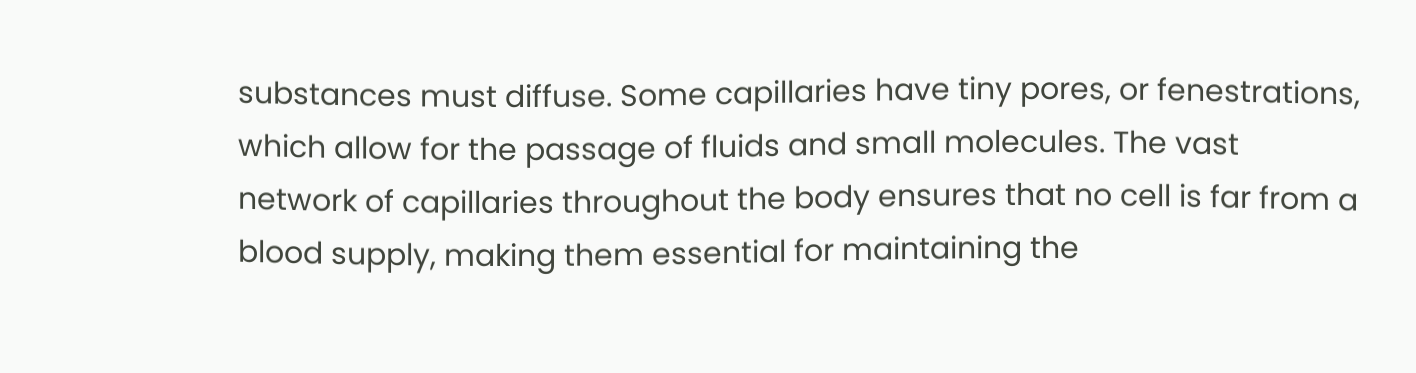substances must diffuse. Some capillaries have tiny pores, or fenestrations, which allow for the passage of fluids and small molecules. The vast network of capillaries throughout the body ensures that no cell is far from a blood supply, making them essential for maintaining the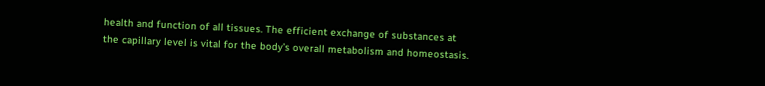health and function of all tissues. The efficient exchange of substances at the capillary level is vital for the body’s overall metabolism and homeostasis.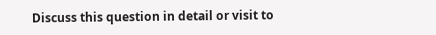Discuss this question in detail or visit to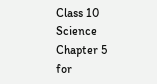Class 10 Science Chapter 5 for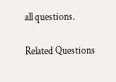all questions.

Related Questions